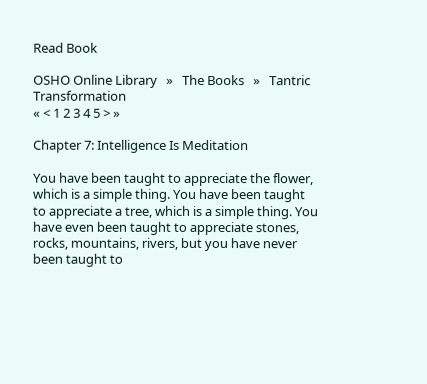Read Book

OSHO Online Library   »   The Books   »   Tantric Transformation
« < 1 2 3 4 5 > »

Chapter 7: Intelligence Is Meditation

You have been taught to appreciate the flower, which is a simple thing. You have been taught to appreciate a tree, which is a simple thing. You have even been taught to appreciate stones, rocks, mountains, rivers, but you have never been taught to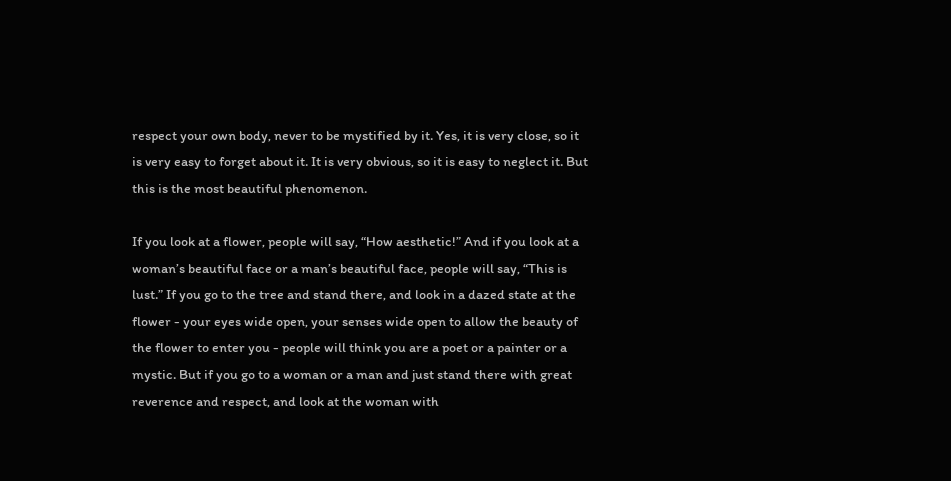respect your own body, never to be mystified by it. Yes, it is very close, so it is very easy to forget about it. It is very obvious, so it is easy to neglect it. But this is the most beautiful phenomenon.

If you look at a flower, people will say, “How aesthetic!” And if you look at a woman’s beautiful face or a man’s beautiful face, people will say, “This is lust.” If you go to the tree and stand there, and look in a dazed state at the flower - your eyes wide open, your senses wide open to allow the beauty of the flower to enter you - people will think you are a poet or a painter or a mystic. But if you go to a woman or a man and just stand there with great reverence and respect, and look at the woman with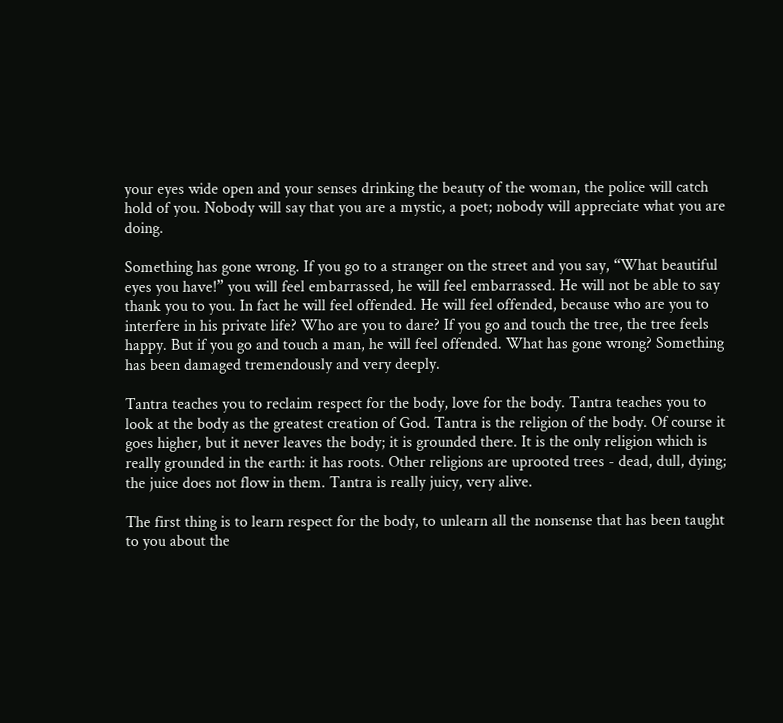your eyes wide open and your senses drinking the beauty of the woman, the police will catch hold of you. Nobody will say that you are a mystic, a poet; nobody will appreciate what you are doing.

Something has gone wrong. If you go to a stranger on the street and you say, “What beautiful eyes you have!” you will feel embarrassed, he will feel embarrassed. He will not be able to say thank you to you. In fact he will feel offended. He will feel offended, because who are you to interfere in his private life? Who are you to dare? If you go and touch the tree, the tree feels happy. But if you go and touch a man, he will feel offended. What has gone wrong? Something has been damaged tremendously and very deeply.

Tantra teaches you to reclaim respect for the body, love for the body. Tantra teaches you to look at the body as the greatest creation of God. Tantra is the religion of the body. Of course it goes higher, but it never leaves the body; it is grounded there. It is the only religion which is really grounded in the earth: it has roots. Other religions are uprooted trees - dead, dull, dying; the juice does not flow in them. Tantra is really juicy, very alive.

The first thing is to learn respect for the body, to unlearn all the nonsense that has been taught to you about the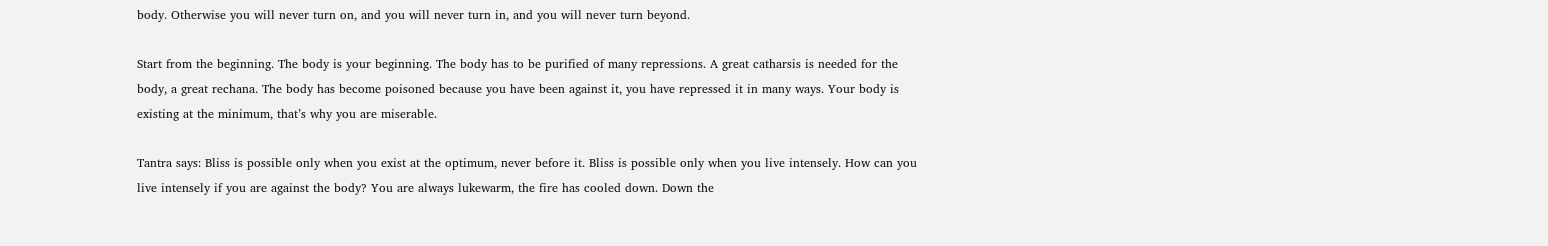body. Otherwise you will never turn on, and you will never turn in, and you will never turn beyond.

Start from the beginning. The body is your beginning. The body has to be purified of many repressions. A great catharsis is needed for the body, a great rechana. The body has become poisoned because you have been against it, you have repressed it in many ways. Your body is existing at the minimum, that’s why you are miserable.

Tantra says: Bliss is possible only when you exist at the optimum, never before it. Bliss is possible only when you live intensely. How can you live intensely if you are against the body? You are always lukewarm, the fire has cooled down. Down the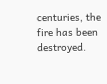centuries, the fire has been destroyed.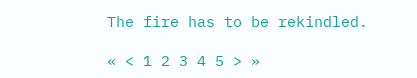The fire has to be rekindled.

« < 1 2 3 4 5 > »